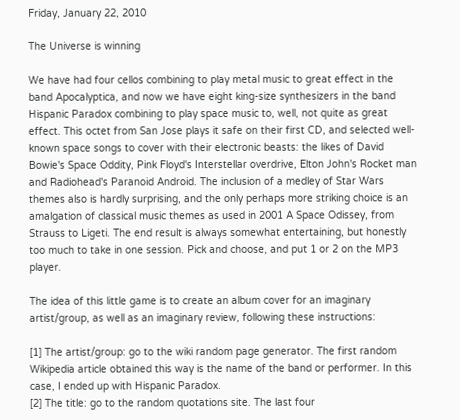Friday, January 22, 2010

The Universe is winning

We have had four cellos combining to play metal music to great effect in the band Apocalyptica, and now we have eight king-size synthesizers in the band Hispanic Paradox combining to play space music to, well, not quite as great effect. This octet from San Jose plays it safe on their first CD, and selected well-known space songs to cover with their electronic beasts: the likes of David Bowie's Space Oddity, Pink Floyd's Interstellar overdrive, Elton John's Rocket man and Radiohead's Paranoid Android. The inclusion of a medley of Star Wars themes also is hardly surprising, and the only perhaps more striking choice is an amalgation of classical music themes as used in 2001 A Space Odissey, from Strauss to Ligeti. The end result is always somewhat entertaining, but honestly too much to take in one session. Pick and choose, and put 1 or 2 on the MP3 player.

The idea of this little game is to create an album cover for an imaginary artist/group, as well as an imaginary review, following these instructions:

[1] The artist/group: go to the wiki random page generator. The first random Wikipedia article obtained this way is the name of the band or performer. In this case, I ended up with Hispanic Paradox.
[2] The title: go to the random quotations site. The last four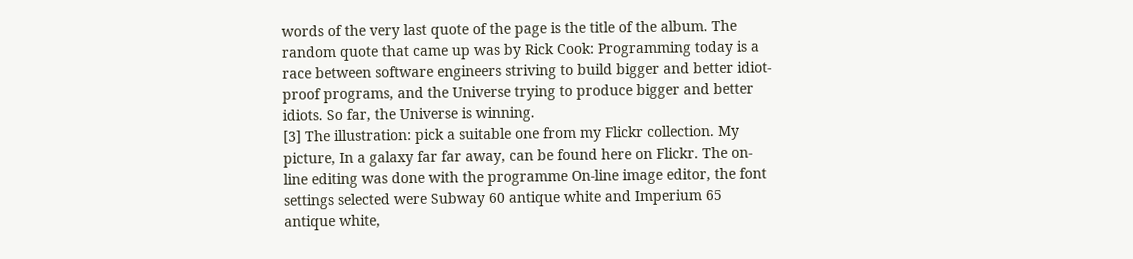words of the very last quote of the page is the title of the album. The random quote that came up was by Rick Cook: Programming today is a race between software engineers striving to build bigger and better idiot-proof programs, and the Universe trying to produce bigger and better idiots. So far, the Universe is winning.
[3] The illustration: pick a suitable one from my Flickr collection. My picture, In a galaxy far far away, can be found here on Flickr. The on-line editing was done with the programme On-line image editor, the font settings selected were Subway 60 antique white and Imperium 65 antique white,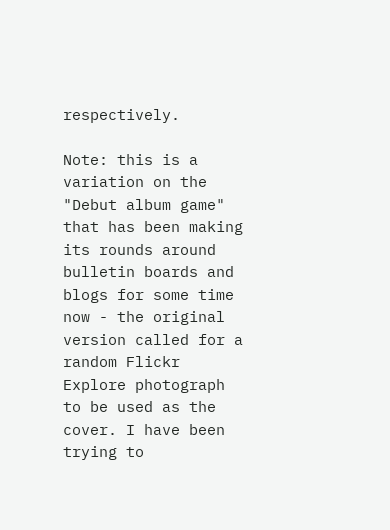respectively.

Note: this is a variation on the "Debut album game" that has been making its rounds around bulletin boards and blogs for some time now - the original version called for a random Flickr Explore photograph to be used as the cover. I have been trying to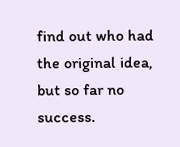find out who had the original idea, but so far no success.